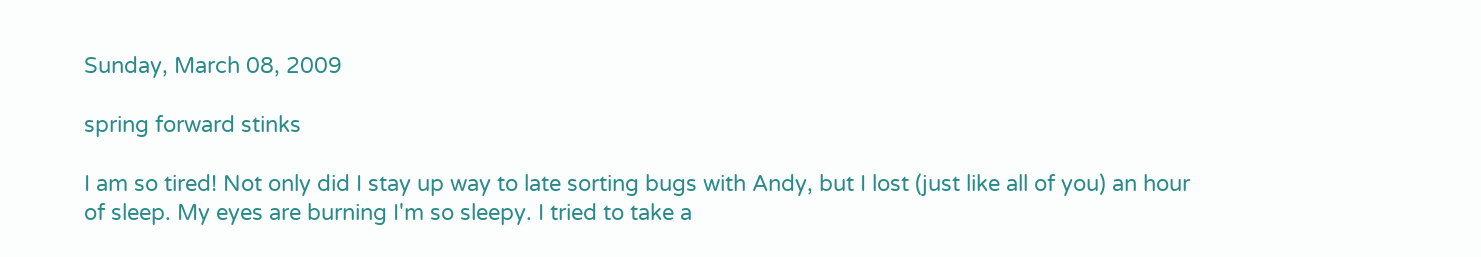Sunday, March 08, 2009

spring forward stinks

I am so tired! Not only did I stay up way to late sorting bugs with Andy, but I lost (just like all of you) an hour of sleep. My eyes are burning I'm so sleepy. I tried to take a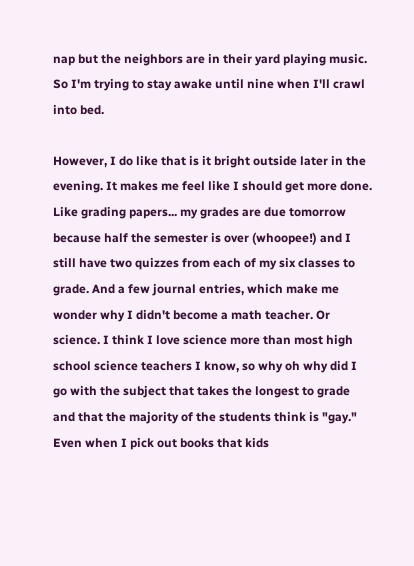nap but the neighbors are in their yard playing music. So I'm trying to stay awake until nine when I'll crawl into bed.

However, I do like that is it bright outside later in the evening. It makes me feel like I should get more done. Like grading papers... my grades are due tomorrow because half the semester is over (whoopee!) and I still have two quizzes from each of my six classes to grade. And a few journal entries, which make me wonder why I didn't become a math teacher. Or science. I think I love science more than most high school science teachers I know, so why oh why did I go with the subject that takes the longest to grade and that the majority of the students think is "gay." Even when I pick out books that kids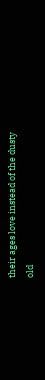their ages love instead of the dusty old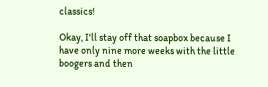classics!

Okay, I'll stay off that soapbox because I have only nine more weeks with the little boogers and then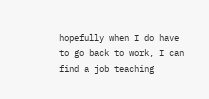hopefully when I do have to go back to work, I can find a job teaching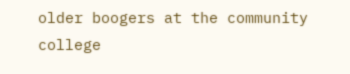older boogers at the community college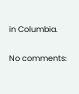in Columbia.

No comments: